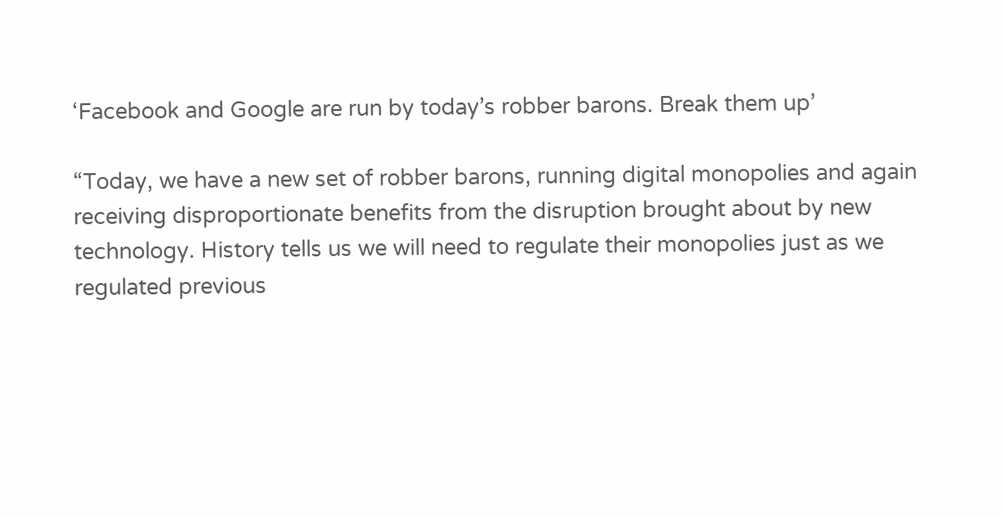‘Facebook and Google are run by today’s robber barons. Break them up’

“Today, we have a new set of robber barons, running digital monopolies and again receiving disproportionate benefits from the disruption brought about by new technology. History tells us we will need to regulate their monopolies just as we regulated previous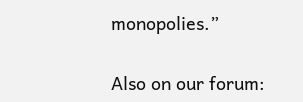monopolies.”

Also on our forum: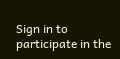Sign in to participate in the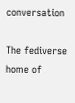conversation

The fediverse home of